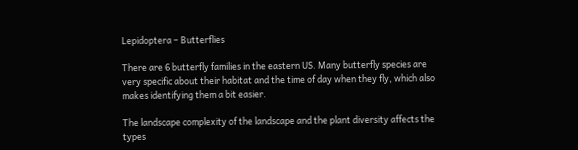Lepidoptera – Butterflies

There are 6 butterfly families in the eastern US. Many butterfly species are very specific about their habitat and the time of day when they fly, which also makes identifying them a bit easier.

The landscape complexity of the landscape and the plant diversity affects the types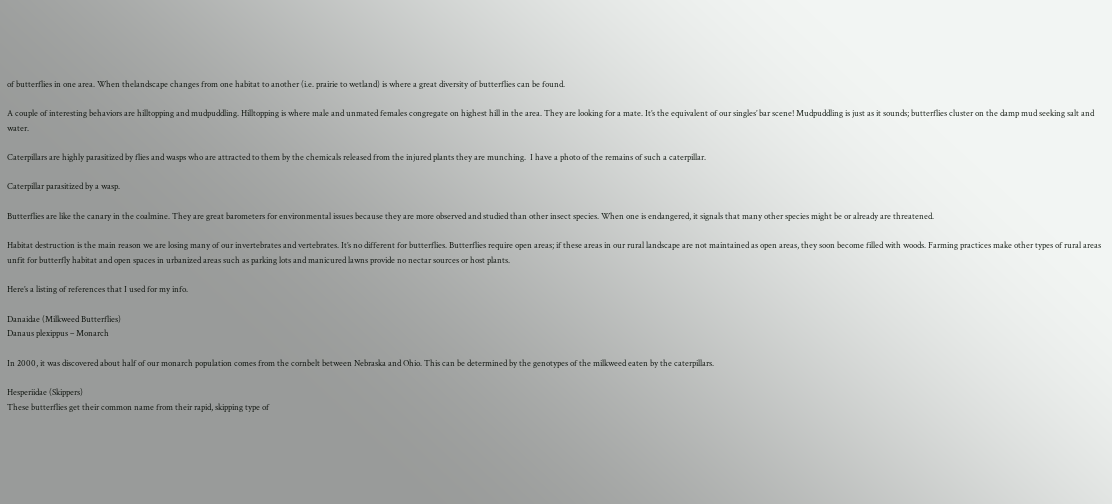of butterflies in one area. When thelandscape changes from one habitat to another (i.e. prairie to wetland) is where a great diversity of butterflies can be found.

A couple of interesting behaviors are hilltopping and mudpuddling. Hilltopping is where male and unmated females congregate on highest hill in the area. They are looking for a mate. It’s the equivalent of our singles’ bar scene! Mudpuddling is just as it sounds; butterflies cluster on the damp mud seeking salt and water.

Caterpillars are highly parasitized by flies and wasps who are attracted to them by the chemicals released from the injured plants they are munching.  I have a photo of the remains of such a caterpillar.

Caterpillar parasitized by a wasp.

Butterflies are like the canary in the coalmine. They are great barometers for environmental issues because they are more observed and studied than other insect species. When one is endangered, it signals that many other species might be or already are threatened.

Habitat destruction is the main reason we are losing many of our invertebrates and vertebrates. It’s no different for butterflies. Butterflies require open areas; if these areas in our rural landscape are not maintained as open areas, they soon become filled with woods. Farming practices make other types of rural areas unfit for butterfly habitat and open spaces in urbanized areas such as parking lots and manicured lawns provide no nectar sources or host plants.

Here’s a listing of references that I used for my info.

Danaidae (Milkweed Butterflies)
Danaus plexippus – Monarch

In 2000, it was discovered about half of our monarch population comes from the cornbelt between Nebraska and Ohio. This can be determined by the genotypes of the milkweed eaten by the caterpillars.

Hesperiidae (Skippers)
These butterflies get their common name from their rapid, skipping type of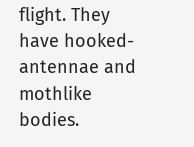flight. They have hooked-antennae and mothlike bodies.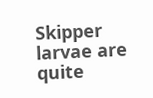Skipper larvae are quite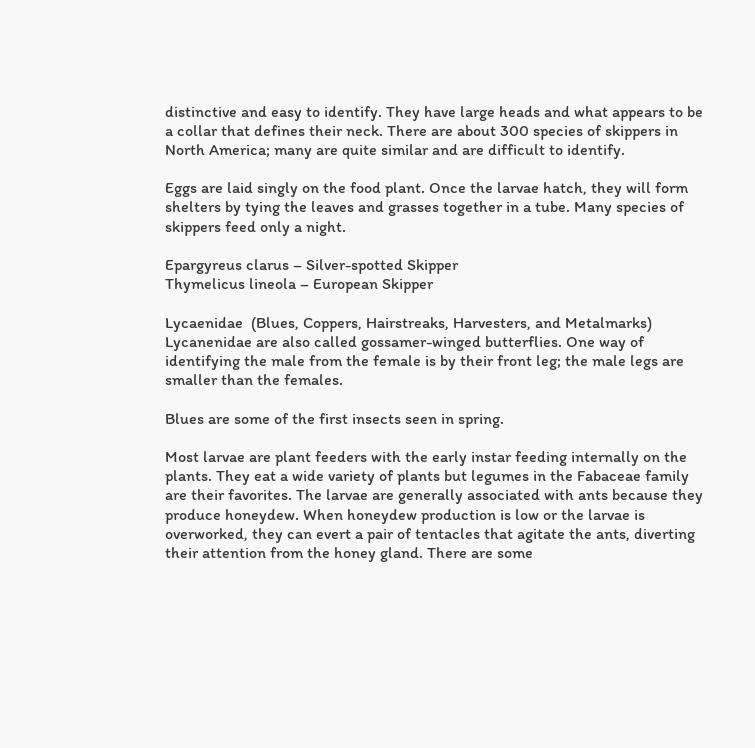distinctive and easy to identify. They have large heads and what appears to be a collar that defines their neck. There are about 300 species of skippers in North America; many are quite similar and are difficult to identify.

Eggs are laid singly on the food plant. Once the larvae hatch, they will form shelters by tying the leaves and grasses together in a tube. Many species of skippers feed only a night.

Epargyreus clarus – Silver-spotted Skipper
Thymelicus lineola – European Skipper

Lycaenidae  (Blues, Coppers, Hairstreaks, Harvesters, and Metalmarks)
Lycanenidae are also called gossamer-winged butterflies. One way of identifying the male from the female is by their front leg; the male legs are smaller than the females.

Blues are some of the first insects seen in spring.

Most larvae are plant feeders with the early instar feeding internally on the plants. They eat a wide variety of plants but legumes in the Fabaceae family are their favorites. The larvae are generally associated with ants because they produce honeydew. When honeydew production is low or the larvae is overworked, they can evert a pair of tentacles that agitate the ants, diverting their attention from the honey gland. There are some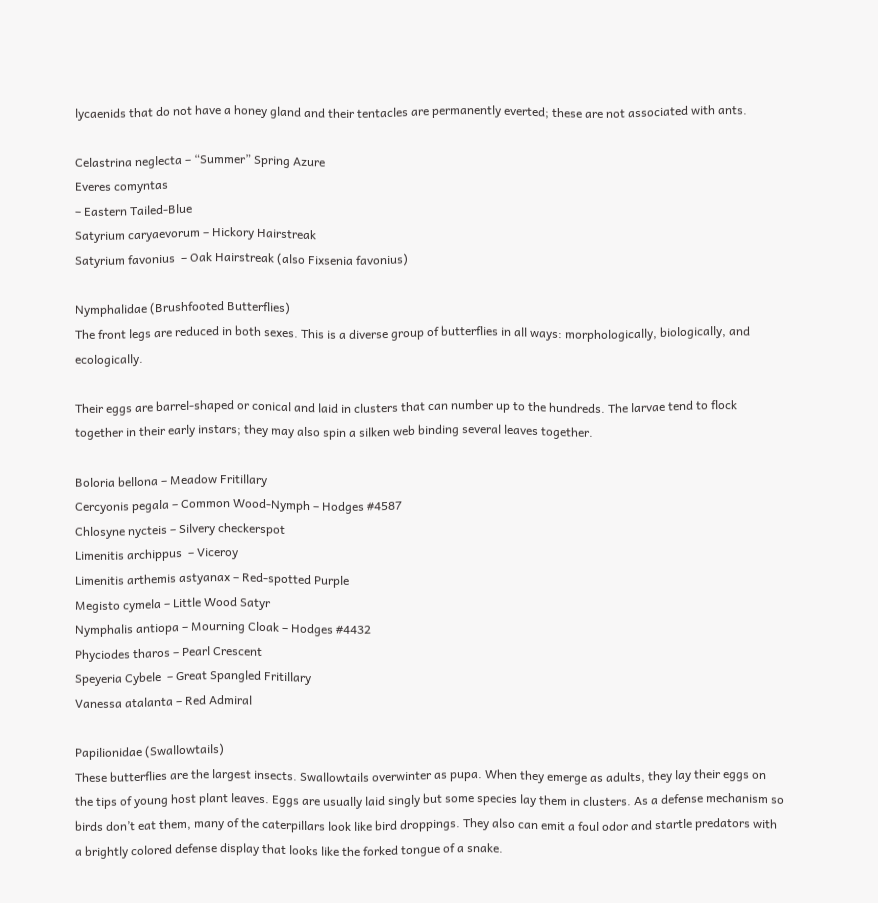lycaenids that do not have a honey gland and their tentacles are permanently everted; these are not associated with ants.

Celastrina neglecta – “Summer” Spring Azure
Everes comyntas
– Eastern Tailed-Blue
Satyrium caryaevorum – Hickory Hairstreak
Satyrium favonius  – Oak Hairstreak (also Fixsenia favonius)

Nymphalidae (Brushfooted Butterflies)
The front legs are reduced in both sexes. This is a diverse group of butterflies in all ways: morphologically, biologically, and ecologically.

Their eggs are barrel-shaped or conical and laid in clusters that can number up to the hundreds. The larvae tend to flock together in their early instars; they may also spin a silken web binding several leaves together.

Boloria bellona – Meadow Fritillary
Cercyonis pegala – Common Wood-Nymph – Hodges #4587
Chlosyne nycteis – Silvery checkerspot
Limenitis archippus  – Viceroy
Limenitis arthemis astyanax – Red-spotted Purple
Megisto cymela – Little Wood Satyr
Nymphalis antiopa – Mourning Cloak – Hodges #4432
Phyciodes tharos – Pearl Crescent
Speyeria Cybele  – Great Spangled Fritillary
Vanessa atalanta – Red Admiral

Papilionidae (Swallowtails)
These butterflies are the largest insects. Swallowtails overwinter as pupa. When they emerge as adults, they lay their eggs on the tips of young host plant leaves. Eggs are usually laid singly but some species lay them in clusters. As a defense mechanism so birds don’t eat them, many of the caterpillars look like bird droppings. They also can emit a foul odor and startle predators with a brightly colored defense display that looks like the forked tongue of a snake.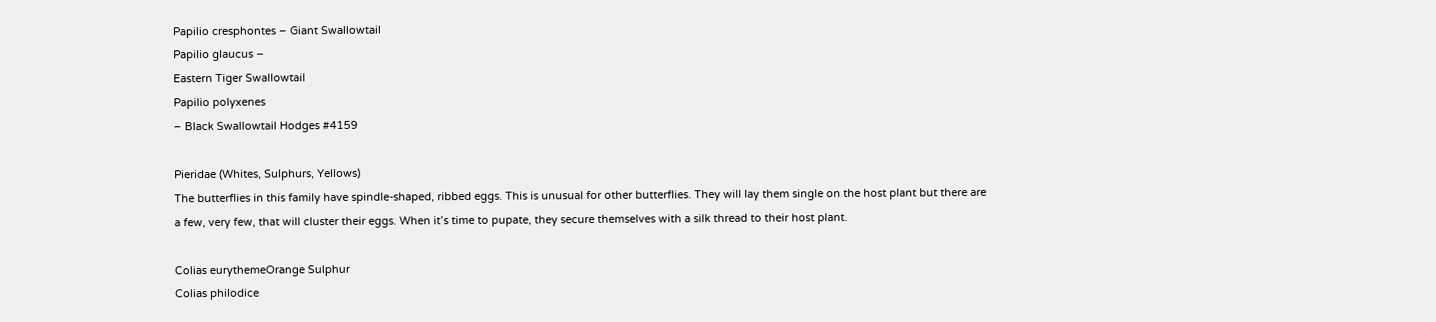Papilio cresphontes – Giant Swallowtail
Papilio glaucus –
Eastern Tiger Swallowtail
Papilio polyxenes
– Black Swallowtail Hodges #4159

Pieridae (Whites, Sulphurs, Yellows)
The butterflies in this family have spindle-shaped, ribbed eggs. This is unusual for other butterflies. They will lay them single on the host plant but there are a few, very few, that will cluster their eggs. When it’s time to pupate, they secure themselves with a silk thread to their host plant.

Colias eurythemeOrange Sulphur
Colias philodice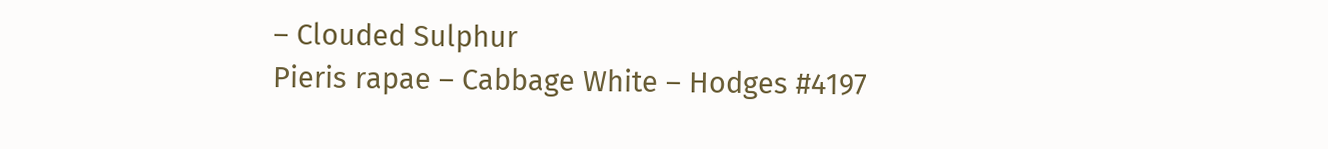– Clouded Sulphur
Pieris rapae – Cabbage White – Hodges #4197